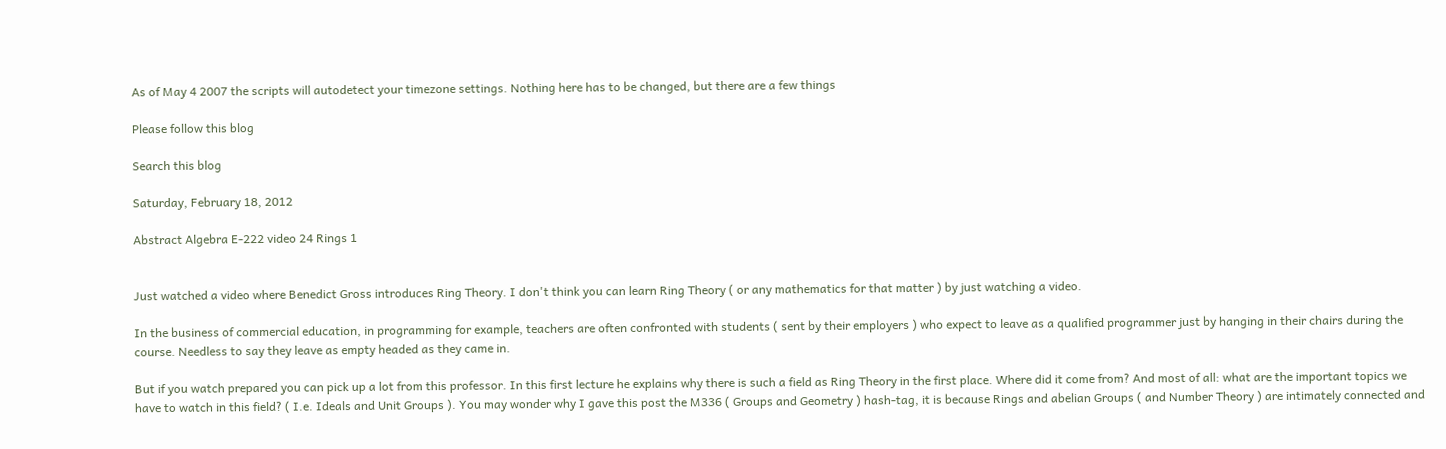As of May 4 2007 the scripts will autodetect your timezone settings. Nothing here has to be changed, but there are a few things

Please follow this blog

Search this blog

Saturday, February 18, 2012

Abstract Algebra E-222 video 24 Rings 1


Just watched a video where Benedict Gross introduces Ring Theory. I don't think you can learn Ring Theory ( or any mathematics for that matter ) by just watching a video.

In the business of commercial education, in programming for example, teachers are often confronted with students ( sent by their employers ) who expect to leave as a qualified programmer just by hanging in their chairs during the course. Needless to say they leave as empty headed as they came in.

But if you watch prepared you can pick up a lot from this professor. In this first lecture he explains why there is such a field as Ring Theory in the first place. Where did it come from? And most of all: what are the important topics we have to watch in this field? ( I.e. Ideals and Unit Groups ). You may wonder why I gave this post the M336 ( Groups and Geometry ) hash-tag, it is because Rings and abelian Groups ( and Number Theory ) are intimately connected and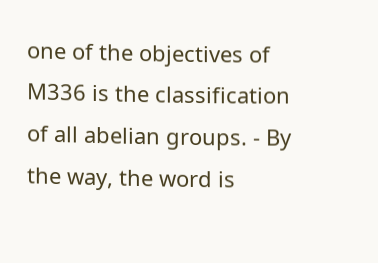one of the objectives of M336 is the classification of all abelian groups. - By the way, the word is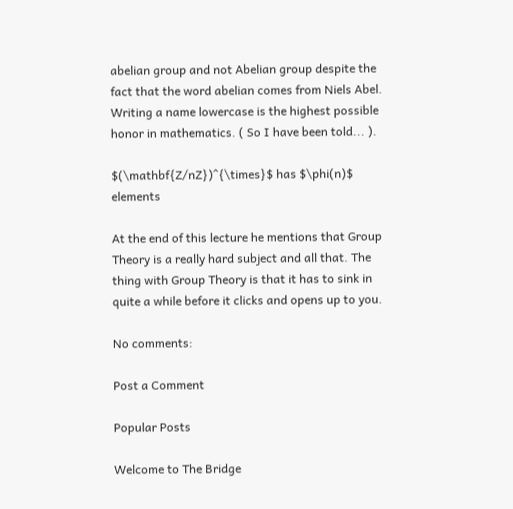abelian group and not Abelian group despite the fact that the word abelian comes from Niels Abel. Writing a name lowercase is the highest possible honor in mathematics. ( So I have been told... ).

$(\mathbf{Z/nZ})^{\times}$ has $\phi(n)$ elements

At the end of this lecture he mentions that Group Theory is a really hard subject and all that. The thing with Group Theory is that it has to sink in quite a while before it clicks and opens up to you.

No comments:

Post a Comment

Popular Posts

Welcome to The Bridge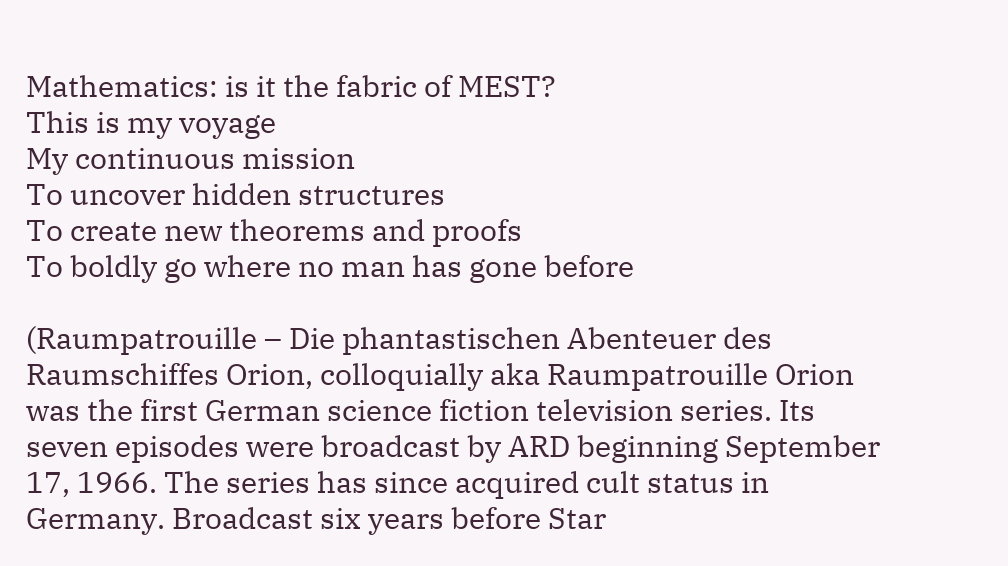Mathematics: is it the fabric of MEST?
This is my voyage
My continuous mission
To uncover hidden structures
To create new theorems and proofs
To boldly go where no man has gone before

(Raumpatrouille – Die phantastischen Abenteuer des Raumschiffes Orion, colloquially aka Raumpatrouille Orion was the first German science fiction television series. Its seven episodes were broadcast by ARD beginning September 17, 1966. The series has since acquired cult status in Germany. Broadcast six years before Star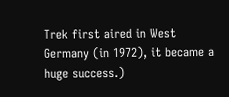Trek first aired in West Germany (in 1972), it became a huge success.)